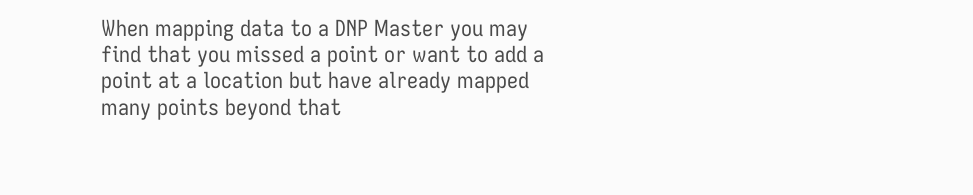When mapping data to a DNP Master you may find that you missed a point or want to add a point at a location but have already mapped many points beyond that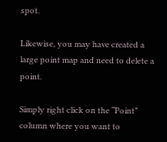spot.

Likewise, you may have created a large point map and need to delete a point.

Simply right click on the “Point” column where you want to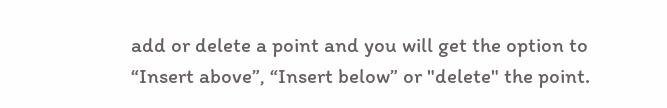add or delete a point and you will get the option to “Insert above”, “Insert below” or "delete" the point.